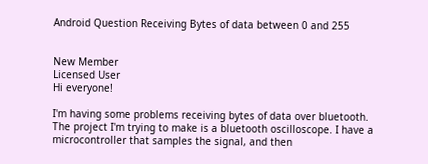Android Question Receiving Bytes of data between 0 and 255


New Member
Licensed User
Hi everyone!

I'm having some problems receiving bytes of data over bluetooth.
The project I'm trying to make is a bluetooth oscilloscope. I have a microcontroller that samples the signal, and then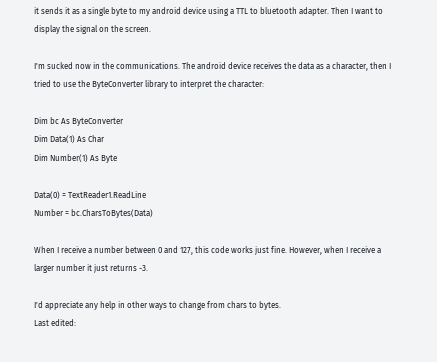it sends it as a single byte to my android device using a TTL to bluetooth adapter. Then I want to display the signal on the screen.

I'm sucked now in the communications. The android device receives the data as a character, then I tried to use the ByteConverter library to interpret the character:

Dim bc As ByteConverter
Dim Data(1) As Char
Dim Number(1) As Byte

Data(0) = TextReader1.ReadLine
Number = bc.CharsToBytes(Data)

When I receive a number between 0 and 127, this code works just fine. However, when I receive a larger number it just returns -3.

I'd appreciate any help in other ways to change from chars to bytes.
Last edited: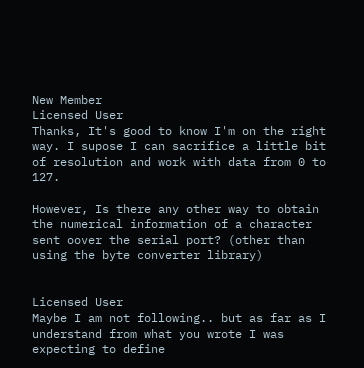New Member
Licensed User
Thanks, It's good to know I'm on the right way. I supose I can sacrifice a little bit of resolution and work with data from 0 to 127.

However, Is there any other way to obtain the numerical information of a character sent oover the serial port? (other than using the byte converter library)


Licensed User
Maybe I am not following.. but as far as I understand from what you wrote I was expecting to define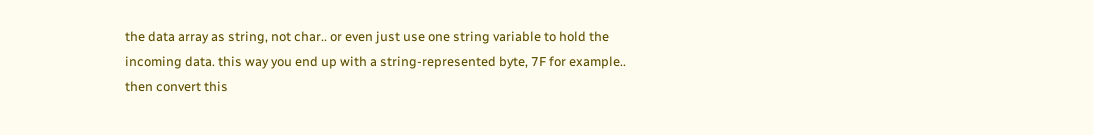the data array as string, not char.. or even just use one string variable to hold the incoming data. this way you end up with a string-represented byte, 7F for example.. then convert this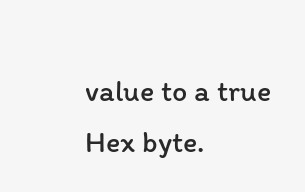value to a true Hex byte.